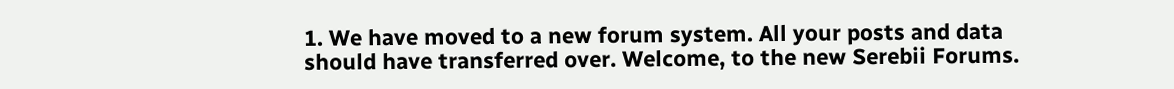1. We have moved to a new forum system. All your posts and data should have transferred over. Welcome, to the new Serebii Forums.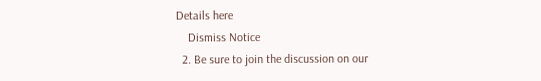Details here
    Dismiss Notice
  2. Be sure to join the discussion on our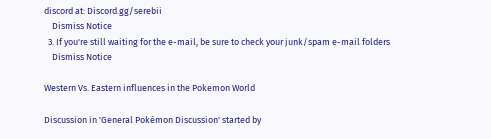discord at: Discord.gg/serebii
    Dismiss Notice
  3. If you're still waiting for the e-mail, be sure to check your junk/spam e-mail folders
    Dismiss Notice

Western Vs. Eastern influences in the Pokemon World

Discussion in 'General Pokémon Discussion' started by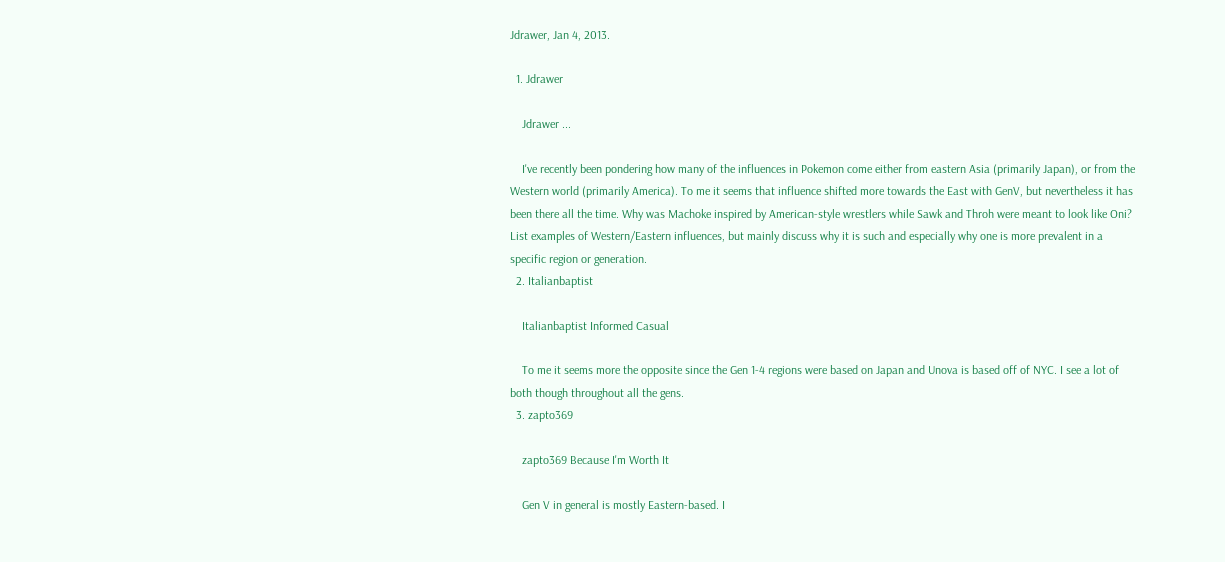Jdrawer, Jan 4, 2013.

  1. Jdrawer

    Jdrawer ...

    I've recently been pondering how many of the influences in Pokemon come either from eastern Asia (primarily Japan), or from the Western world (primarily America). To me it seems that influence shifted more towards the East with GenV, but nevertheless it has been there all the time. Why was Machoke inspired by American-style wrestlers while Sawk and Throh were meant to look like Oni? List examples of Western/Eastern influences, but mainly discuss why it is such and especially why one is more prevalent in a specific region or generation.
  2. Italianbaptist

    Italianbaptist Informed Casual

    To me it seems more the opposite since the Gen 1-4 regions were based on Japan and Unova is based off of NYC. I see a lot of both though throughout all the gens.
  3. zapto369

    zapto369 Because I'm Worth It

    Gen V in general is mostly Eastern-based. I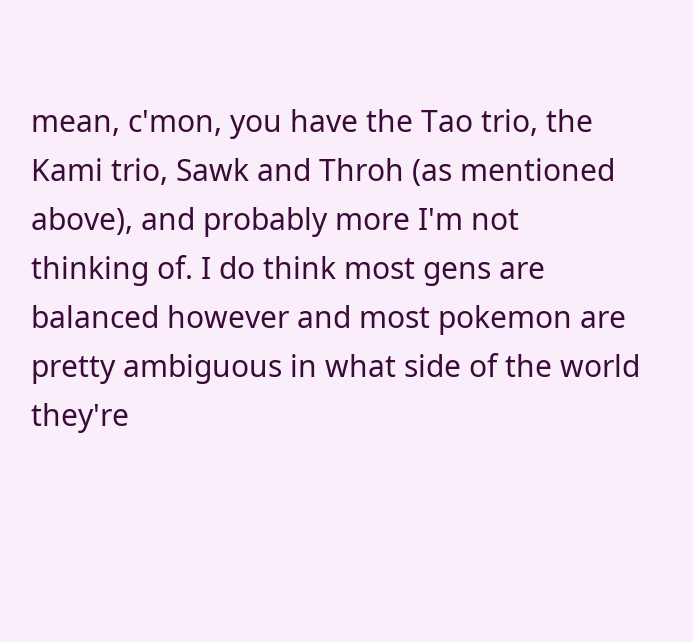mean, c'mon, you have the Tao trio, the Kami trio, Sawk and Throh (as mentioned above), and probably more I'm not thinking of. I do think most gens are balanced however and most pokemon are pretty ambiguous in what side of the world they're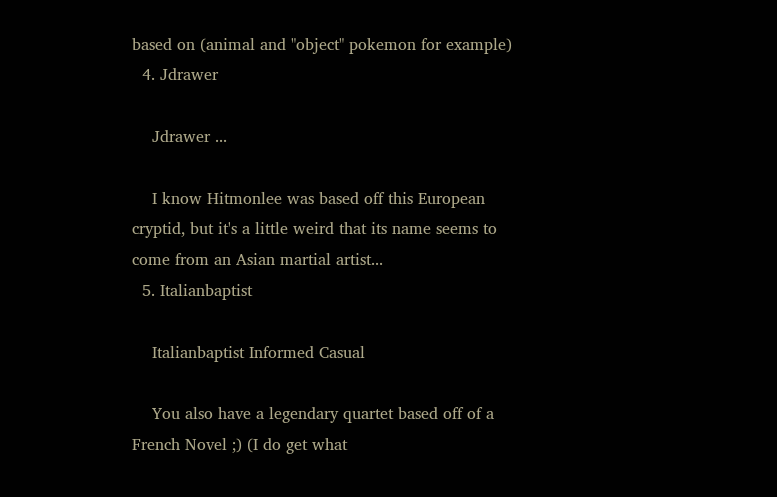based on (animal and "object" pokemon for example)
  4. Jdrawer

    Jdrawer ...

    I know Hitmonlee was based off this European cryptid, but it's a little weird that its name seems to come from an Asian martial artist...
  5. Italianbaptist

    Italianbaptist Informed Casual

    You also have a legendary quartet based off of a French Novel ;) (I do get what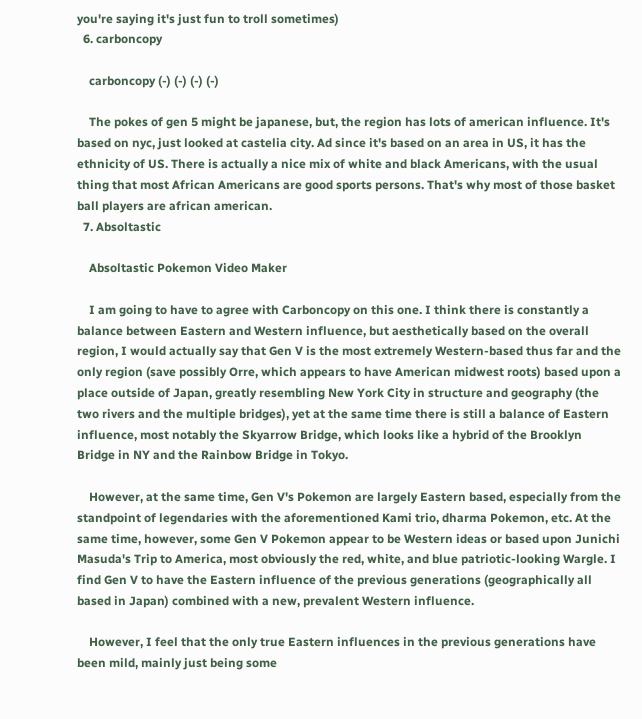you're saying it's just fun to troll sometimes)
  6. carboncopy

    carboncopy (-) (-) (-) (-)

    The pokes of gen 5 might be japanese, but, the region has lots of american influence. It's based on nyc, just looked at castelia city. Ad since it's based on an area in US, it has the ethnicity of US. There is actually a nice mix of white and black Americans, with the usual thing that most African Americans are good sports persons. That's why most of those basket ball players are african american.
  7. Absoltastic

    Absoltastic Pokemon Video Maker

    I am going to have to agree with Carboncopy on this one. I think there is constantly a balance between Eastern and Western influence, but aesthetically based on the overall region, I would actually say that Gen V is the most extremely Western-based thus far and the only region (save possibly Orre, which appears to have American midwest roots) based upon a place outside of Japan, greatly resembling New York City in structure and geography (the two rivers and the multiple bridges), yet at the same time there is still a balance of Eastern influence, most notably the Skyarrow Bridge, which looks like a hybrid of the Brooklyn Bridge in NY and the Rainbow Bridge in Tokyo.

    However, at the same time, Gen V's Pokemon are largely Eastern based, especially from the standpoint of legendaries with the aforementioned Kami trio, dharma Pokemon, etc. At the same time, however, some Gen V Pokemon appear to be Western ideas or based upon Junichi Masuda's Trip to America, most obviously the red, white, and blue patriotic-looking Wargle. I find Gen V to have the Eastern influence of the previous generations (geographically all based in Japan) combined with a new, prevalent Western influence.

    However, I feel that the only true Eastern influences in the previous generations have been mild, mainly just being some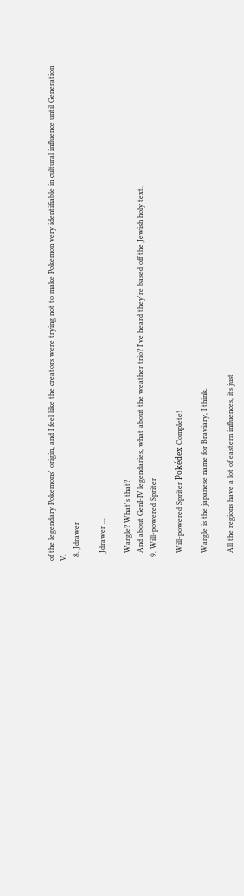of the legendary Pokemons' origin, and I feel like the creators were trying not to make Pokemon very identifiable in cultural influence until Generation V.
  8. Jdrawer

    Jdrawer ...

    Wargle? What's that?
    And about GenI-IV legendaries, what about the weather trio? I've heard they're based off the Jewish holy text.
  9. Will-powered Spriter

    Will-powered Spriter Pokédex Complete!

    Wargle is the japanese name for Braviary, I think.

    All the regions have a lot of eastern influences, its just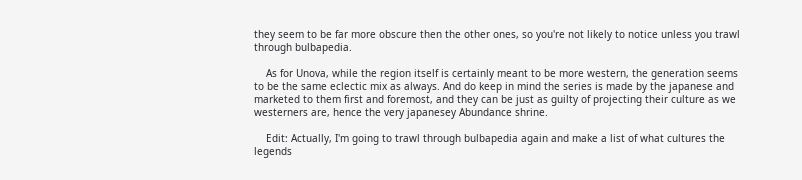they seem to be far more obscure then the other ones, so you're not likely to notice unless you trawl through bulbapedia.

    As for Unova, while the region itself is certainly meant to be more western, the generation seems to be the same eclectic mix as always. And do keep in mind the series is made by the japanese and marketed to them first and foremost, and they can be just as guilty of projecting their culture as we westerners are, hence the very japanesey Abundance shrine.

    Edit: Actually, I'm going to trawl through bulbapedia again and make a list of what cultures the legends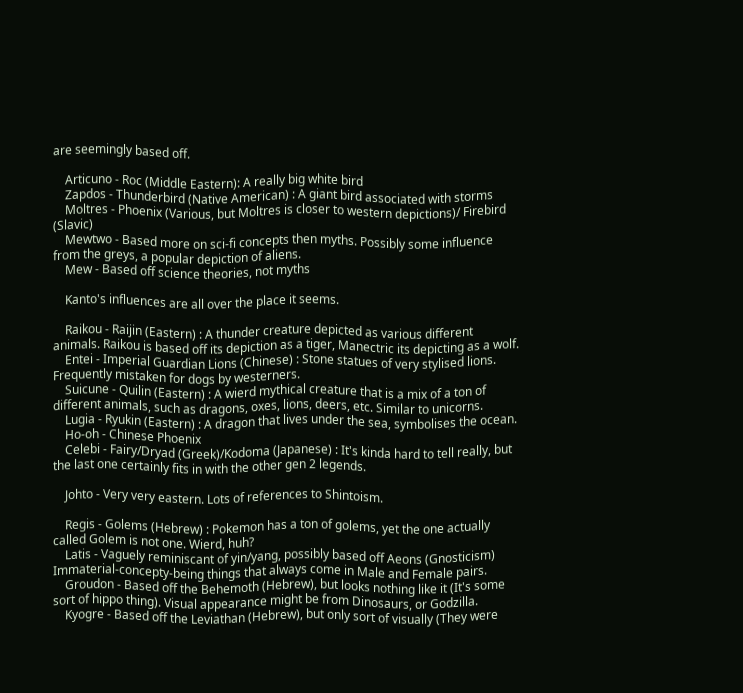are seemingly based off.

    Articuno - Roc (Middle Eastern): A really big white bird
    Zapdos - Thunderbird (Native American) : A giant bird associated with storms
    Moltres - Phoenix (Various, but Moltres is closer to western depictions)/ Firebird (Slavic)
    Mewtwo - Based more on sci-fi concepts then myths. Possibly some influence from the greys, a popular depiction of aliens.
    Mew - Based off science theories, not myths

    Kanto's influences are all over the place it seems.

    Raikou - Raijin (Eastern) : A thunder creature depicted as various different animals. Raikou is based off its depiction as a tiger, Manectric its depicting as a wolf.
    Entei - Imperial Guardian Lions (Chinese) : Stone statues of very stylised lions. Frequently mistaken for dogs by westerners.
    Suicune - Quilin (Eastern) : A wierd mythical creature that is a mix of a ton of different animals, such as dragons, oxes, lions, deers, etc. Similar to unicorns.
    Lugia - Ryukin (Eastern) : A dragon that lives under the sea, symbolises the ocean.
    Ho-oh - Chinese Phoenix
    Celebi - Fairy/Dryad (Greek)/Kodoma (Japanese) : It's kinda hard to tell really, but the last one certainly fits in with the other gen 2 legends.

    Johto - Very very eastern. Lots of references to Shintoism.

    Regis - Golems (Hebrew) : Pokemon has a ton of golems, yet the one actually called Golem is not one. Wierd, huh?
    Latis - Vaguely reminiscant of yin/yang, possibly based off Aeons (Gnosticism) Immaterial-concepty-being things that always come in Male and Female pairs.
    Groudon - Based off the Behemoth (Hebrew), but looks nothing like it (It's some sort of hippo thing). Visual appearance might be from Dinosaurs, or Godzilla.
    Kyogre - Based off the Leviathan (Hebrew), but only sort of visually (They were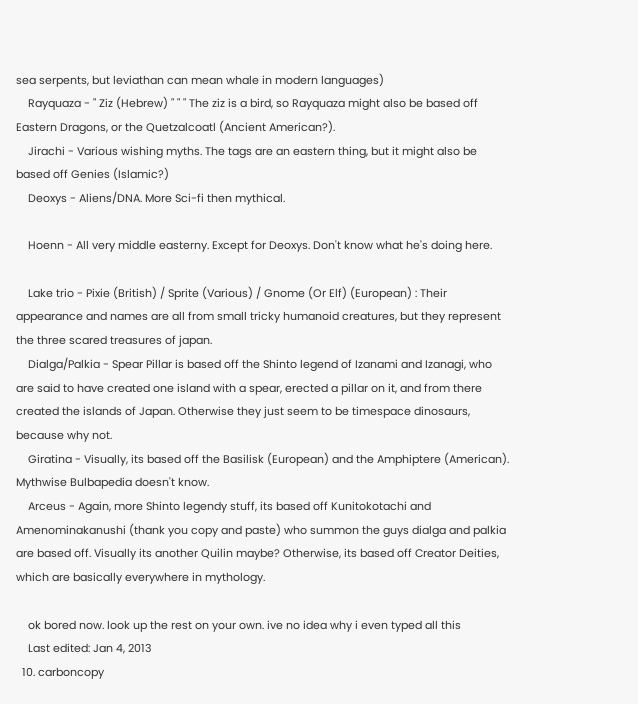sea serpents, but leviathan can mean whale in modern languages)
    Rayquaza - " Ziz (Hebrew) " " " The ziz is a bird, so Rayquaza might also be based off Eastern Dragons, or the Quetzalcoatl (Ancient American?).
    Jirachi - Various wishing myths. The tags are an eastern thing, but it might also be based off Genies (Islamic?)
    Deoxys - Aliens/DNA. More Sci-fi then mythical.

    Hoenn - All very middle easterny. Except for Deoxys. Don't know what he's doing here.

    Lake trio - Pixie (British) / Sprite (Various) / Gnome (Or Elf) (European) : Their appearance and names are all from small tricky humanoid creatures, but they represent the three scared treasures of japan.
    Dialga/Palkia - Spear Pillar is based off the Shinto legend of Izanami and Izanagi, who are said to have created one island with a spear, erected a pillar on it, and from there created the islands of Japan. Otherwise they just seem to be timespace dinosaurs, because why not.
    Giratina - Visually, its based off the Basilisk (European) and the Amphiptere (American). Mythwise Bulbapedia doesn't know.
    Arceus - Again, more Shinto legendy stuff, its based off Kunitokotachi and Amenominakanushi (thank you copy and paste) who summon the guys dialga and palkia are based off. Visually its another Quilin maybe? Otherwise, its based off Creator Deities, which are basically everywhere in mythology.

    ok bored now. look up the rest on your own. ive no idea why i even typed all this
    Last edited: Jan 4, 2013
  10. carboncopy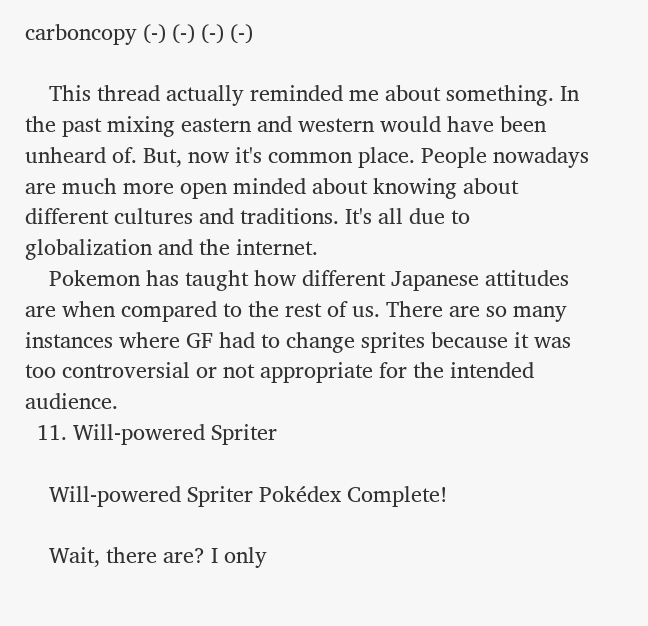carboncopy (-) (-) (-) (-)

    This thread actually reminded me about something. In the past mixing eastern and western would have been unheard of. But, now it's common place. People nowadays are much more open minded about knowing about different cultures and traditions. It's all due to globalization and the internet.
    Pokemon has taught how different Japanese attitudes are when compared to the rest of us. There are so many instances where GF had to change sprites because it was too controversial or not appropriate for the intended audience.
  11. Will-powered Spriter

    Will-powered Spriter Pokédex Complete!

    Wait, there are? I only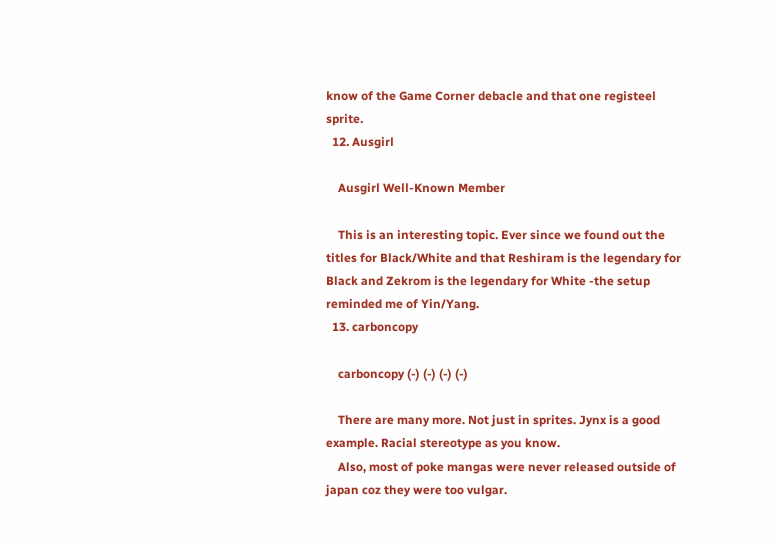know of the Game Corner debacle and that one registeel sprite.
  12. Ausgirl

    Ausgirl Well-Known Member

    This is an interesting topic. Ever since we found out the titles for Black/White and that Reshiram is the legendary for Black and Zekrom is the legendary for White -the setup reminded me of Yin/Yang.
  13. carboncopy

    carboncopy (-) (-) (-) (-)

    There are many more. Not just in sprites. Jynx is a good example. Racial stereotype as you know.
    Also, most of poke mangas were never released outside of japan coz they were too vulgar.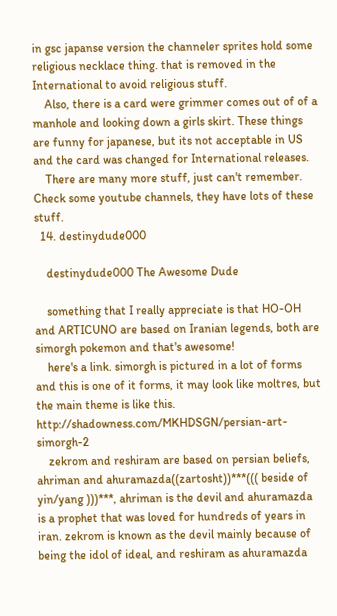in gsc japanse version the channeler sprites hold some religious necklace thing. that is removed in the International to avoid religious stuff.
    Also, there is a card were grimmer comes out of of a manhole and looking down a girls skirt. These things are funny for japanese, but its not acceptable in US and the card was changed for International releases.
    There are many more stuff, just can't remember. Check some youtube channels, they have lots of these stuff.
  14. destinydude000

    destinydude000 The Awesome Dude

    something that I really appreciate is that HO-OH and ARTICUNO are based on Iranian legends, both are simorgh pokemon and that's awesome!
    here's a link. simorgh is pictured in a lot of forms and this is one of it forms, it may look like moltres, but the main theme is like this. http://shadowness.com/MKHDSGN/persian-art-simorgh-2
    zekrom and reshiram are based on persian beliefs, ahriman and ahuramazda((zartosht))***((( beside of yin/yang )))***, ahriman is the devil and ahuramazda is a prophet that was loved for hundreds of years in iran. zekrom is known as the devil mainly because of being the idol of ideal, and reshiram as ahuramazda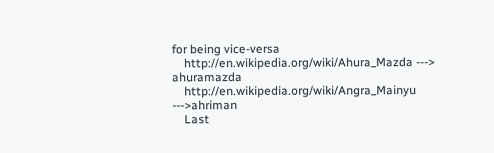for being vice-versa
    http://en.wikipedia.org/wiki/Ahura_Mazda ---> ahuramazda
    http://en.wikipedia.org/wiki/Angra_Mainyu --->ahriman
    Last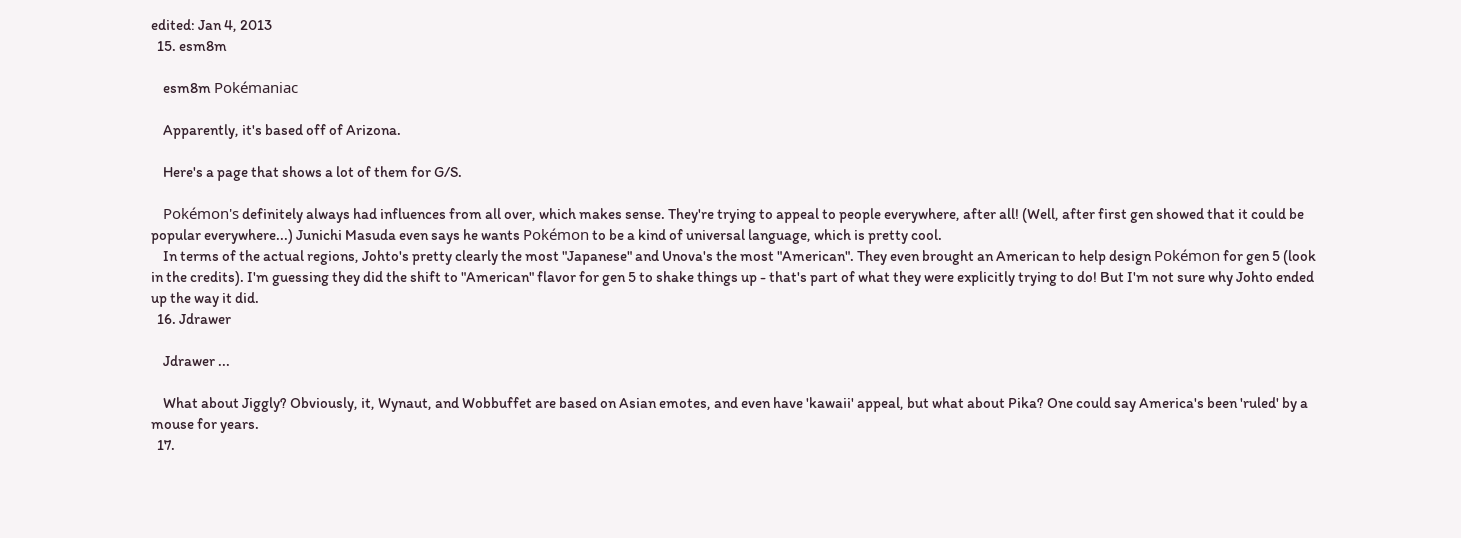edited: Jan 4, 2013
  15. esm8m

    esm8m Pokémaniac

    Apparently, it's based off of Arizona.

    Here's a page that shows a lot of them for G/S.

    Pokémon's definitely always had influences from all over, which makes sense. They're trying to appeal to people everywhere, after all! (Well, after first gen showed that it could be popular everywhere...) Junichi Masuda even says he wants Pokémon to be a kind of universal language, which is pretty cool.
    In terms of the actual regions, Johto's pretty clearly the most "Japanese" and Unova's the most "American". They even brought an American to help design Pokémon for gen 5 (look in the credits). I'm guessing they did the shift to "American" flavor for gen 5 to shake things up - that's part of what they were explicitly trying to do! But I'm not sure why Johto ended up the way it did.
  16. Jdrawer

    Jdrawer ...

    What about Jiggly? Obviously, it, Wynaut, and Wobbuffet are based on Asian emotes, and even have 'kawaii' appeal, but what about Pika? One could say America's been 'ruled' by a mouse for years.
  17.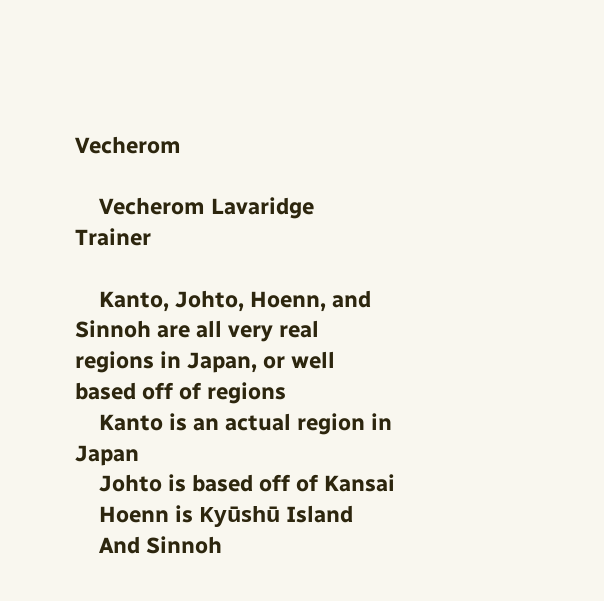Vecherom

    Vecherom Lavaridge Trainer

    Kanto, Johto, Hoenn, and Sinnoh are all very real regions in Japan, or well based off of regions
    Kanto is an actual region in Japan
    Johto is based off of Kansai
    Hoenn is Kyūshū Island
    And Sinnoh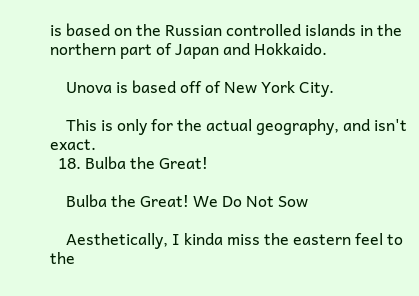is based on the Russian controlled islands in the northern part of Japan and Hokkaido.

    Unova is based off of New York City.

    This is only for the actual geography, and isn't exact.
  18. Bulba the Great!

    Bulba the Great! We Do Not Sow

    Aesthetically, I kinda miss the eastern feel to the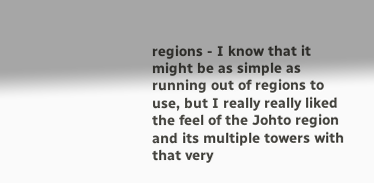regions - I know that it might be as simple as running out of regions to use, but I really really liked the feel of the Johto region and its multiple towers with that very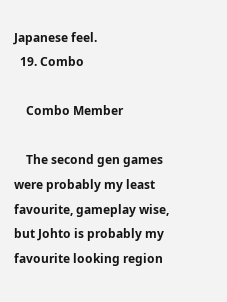Japanese feel.
  19. Combo

    Combo Member

    The second gen games were probably my least favourite, gameplay wise, but Johto is probably my favourite looking region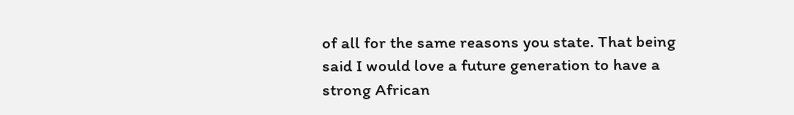of all for the same reasons you state. That being said I would love a future generation to have a strong African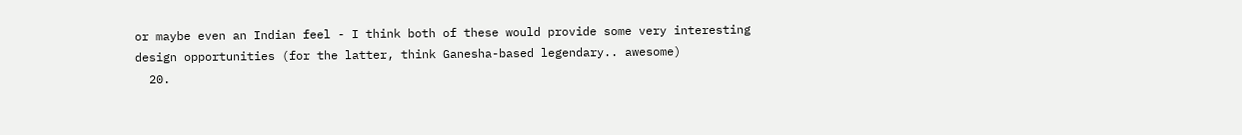or maybe even an Indian feel - I think both of these would provide some very interesting design opportunities (for the latter, think Ganesha-based legendary.. awesome)
  20.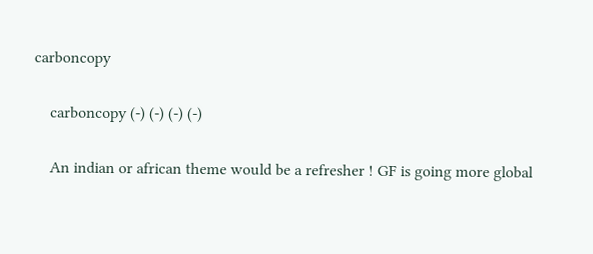carboncopy

    carboncopy (-) (-) (-) (-)

    An indian or african theme would be a refresher ! GF is going more global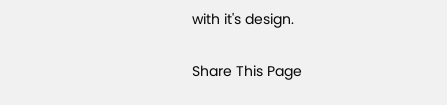with it's design.

Share This Page